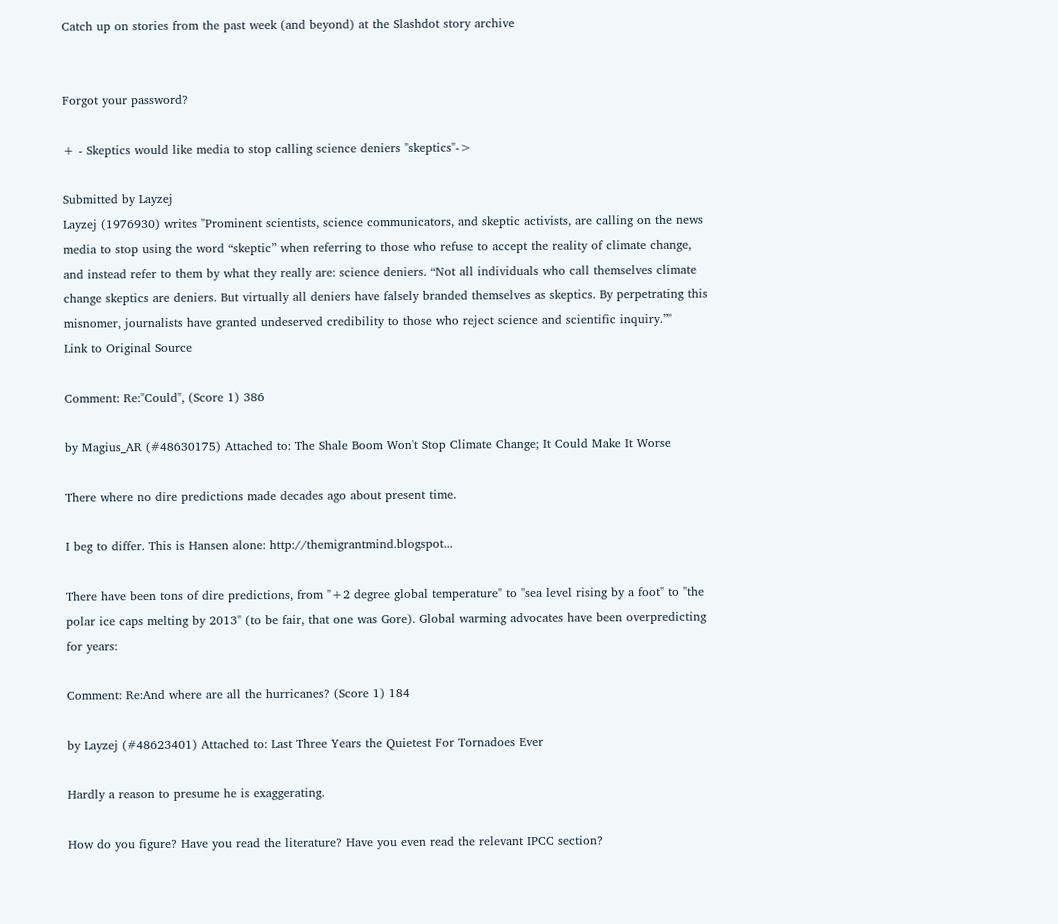Catch up on stories from the past week (and beyond) at the Slashdot story archive


Forgot your password?

+ - Skeptics would like media to stop calling science deniers "skeptics"->

Submitted by Layzej
Layzej (1976930) writes "Prominent scientists, science communicators, and skeptic activists, are calling on the news media to stop using the word “skeptic” when referring to those who refuse to accept the reality of climate change, and instead refer to them by what they really are: science deniers. “Not all individuals who call themselves climate change skeptics are deniers. But virtually all deniers have falsely branded themselves as skeptics. By perpetrating this misnomer, journalists have granted undeserved credibility to those who reject science and scientific inquiry.”"
Link to Original Source

Comment: Re:"Could", (Score 1) 386

by Magius_AR (#48630175) Attached to: The Shale Boom Won't Stop Climate Change; It Could Make It Worse

There where no dire predictions made decades ago about present time.

I beg to differ. This is Hansen alone: http://themigrantmind.blogspot...

There have been tons of dire predictions, from "+2 degree global temperature" to "sea level rising by a foot" to "the polar ice caps melting by 2013" (to be fair, that one was Gore). Global warming advocates have been overpredicting for years:

Comment: Re:And where are all the hurricanes? (Score 1) 184

by Layzej (#48623401) Attached to: Last Three Years the Quietest For Tornadoes Ever

Hardly a reason to presume he is exaggerating.

How do you figure? Have you read the literature? Have you even read the relevant IPCC section?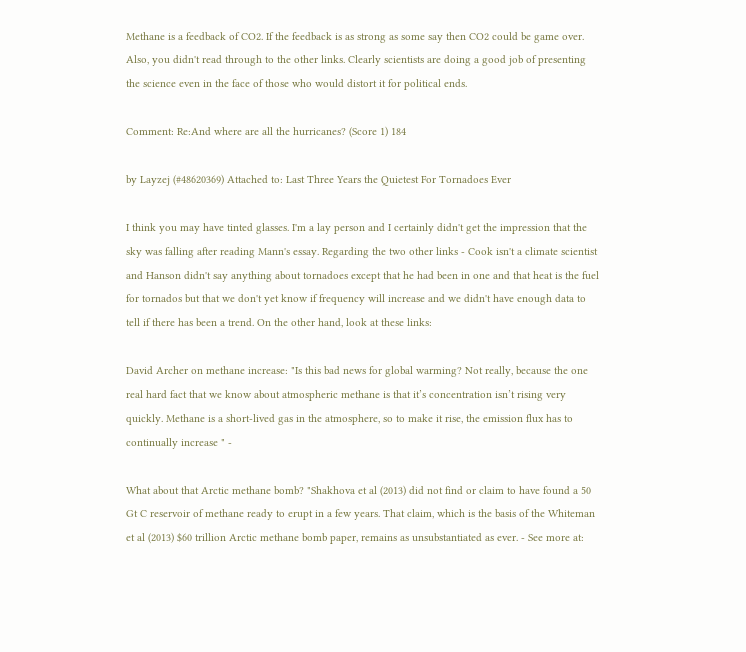Methane is a feedback of CO2. If the feedback is as strong as some say then CO2 could be game over. Also, you didn't read through to the other links. Clearly scientists are doing a good job of presenting the science even in the face of those who would distort it for political ends.

Comment: Re:And where are all the hurricanes? (Score 1) 184

by Layzej (#48620369) Attached to: Last Three Years the Quietest For Tornadoes Ever

I think you may have tinted glasses. I'm a lay person and I certainly didn't get the impression that the sky was falling after reading Mann's essay. Regarding the two other links - Cook isn't a climate scientist and Hanson didn't say anything about tornadoes except that he had been in one and that heat is the fuel for tornados but that we don't yet know if frequency will increase and we didn't have enough data to tell if there has been a trend. On the other hand, look at these links:

David Archer on methane increase: "Is this bad news for global warming? Not really, because the one real hard fact that we know about atmospheric methane is that it’s concentration isn’t rising very quickly. Methane is a short-lived gas in the atmosphere, so to make it rise, the emission flux has to continually increase " -

What about that Arctic methane bomb? "Shakhova et al (2013) did not find or claim to have found a 50 Gt C reservoir of methane ready to erupt in a few years. That claim, which is the basis of the Whiteman et al (2013) $60 trillion Arctic methane bomb paper, remains as unsubstantiated as ever. - See more at: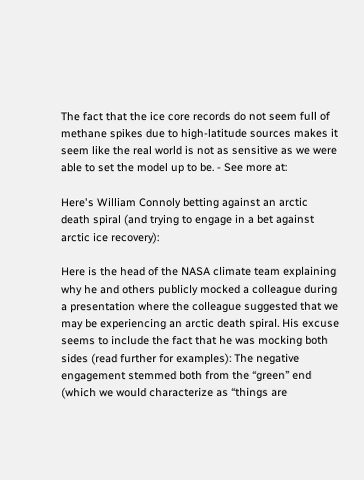The fact that the ice core records do not seem full of methane spikes due to high-latitude sources makes it seem like the real world is not as sensitive as we were able to set the model up to be. - See more at:

Here's William Connoly betting against an arctic death spiral (and trying to engage in a bet against arctic ice recovery):

Here is the head of the NASA climate team explaining why he and others publicly mocked a colleague during a presentation where the colleague suggested that we may be experiencing an arctic death spiral. His excuse seems to include the fact that he was mocking both sides (read further for examples): The negative engagement stemmed both from the “green” end (which we would characterize as “things are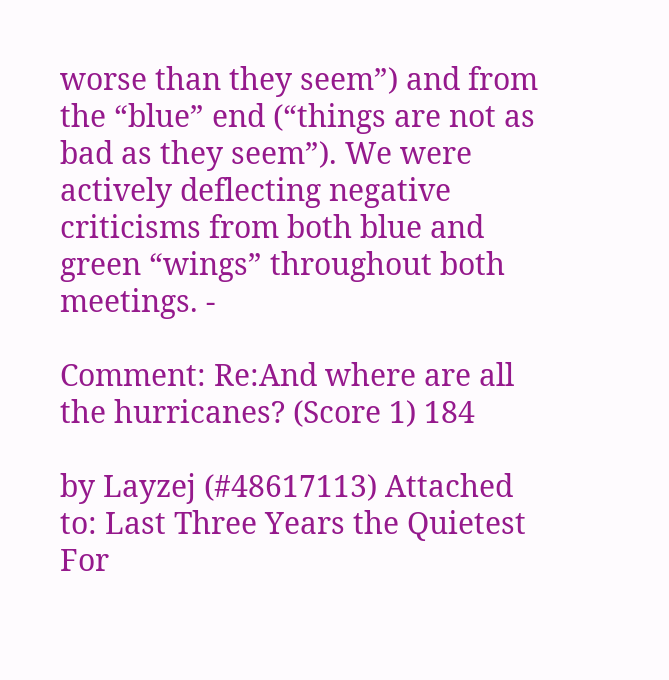worse than they seem”) and from the “blue” end (“things are not as bad as they seem”). We were actively deflecting negative criticisms from both blue and green “wings” throughout both meetings. -

Comment: Re:And where are all the hurricanes? (Score 1) 184

by Layzej (#48617113) Attached to: Last Three Years the Quietest For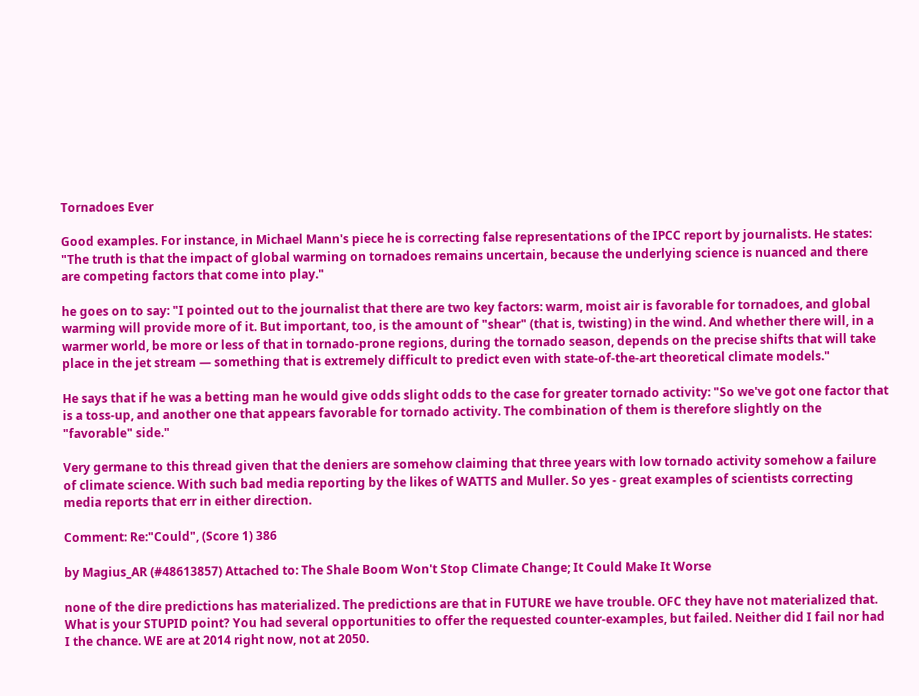Tornadoes Ever

Good examples. For instance, in Michael Mann's piece he is correcting false representations of the IPCC report by journalists. He states: "The truth is that the impact of global warming on tornadoes remains uncertain, because the underlying science is nuanced and there are competing factors that come into play."

he goes on to say: "I pointed out to the journalist that there are two key factors: warm, moist air is favorable for tornadoes, and global warming will provide more of it. But important, too, is the amount of "shear" (that is, twisting) in the wind. And whether there will, in a warmer world, be more or less of that in tornado-prone regions, during the tornado season, depends on the precise shifts that will take place in the jet stream — something that is extremely difficult to predict even with state-of-the-art theoretical climate models."

He says that if he was a betting man he would give odds slight odds to the case for greater tornado activity: "So we've got one factor that is a toss-up, and another one that appears favorable for tornado activity. The combination of them is therefore slightly on the "favorable" side."

Very germane to this thread given that the deniers are somehow claiming that three years with low tornado activity somehow a failure of climate science. With such bad media reporting by the likes of WATTS and Muller. So yes - great examples of scientists correcting media reports that err in either direction.

Comment: Re:"Could", (Score 1) 386

by Magius_AR (#48613857) Attached to: The Shale Boom Won't Stop Climate Change; It Could Make It Worse

none of the dire predictions has materialized. The predictions are that in FUTURE we have trouble. OFC they have not materialized that. What is your STUPID point? You had several opportunities to offer the requested counter-examples, but failed. Neither did I fail nor had I the chance. WE are at 2014 right now, not at 2050.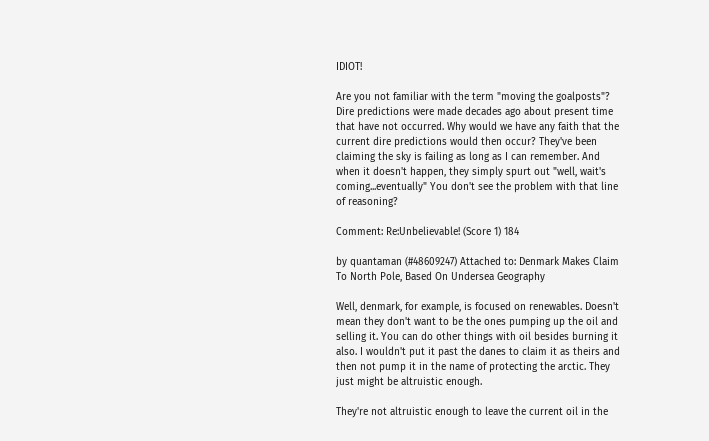IDIOT!

Are you not familiar with the term "moving the goalposts"? Dire predictions were made decades ago about present time that have not occurred. Why would we have any faith that the current dire predictions would then occur? They've been claiming the sky is failing as long as I can remember. And when it doesn't happen, they simply spurt out "well, wait's coming...eventually" You don't see the problem with that line of reasoning?

Comment: Re:Unbelievable! (Score 1) 184

by quantaman (#48609247) Attached to: Denmark Makes Claim To North Pole, Based On Undersea Geography

Well, denmark, for example, is focused on renewables. Doesn't mean they don't want to be the ones pumping up the oil and selling it. You can do other things with oil besides burning it also. I wouldn't put it past the danes to claim it as theirs and then not pump it in the name of protecting the arctic. They just might be altruistic enough.

They're not altruistic enough to leave the current oil in the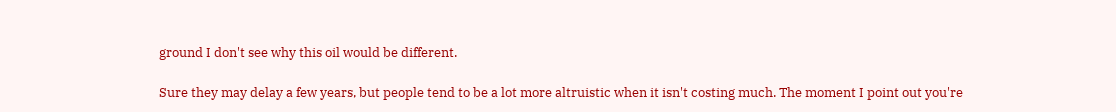ground I don't see why this oil would be different.

Sure they may delay a few years, but people tend to be a lot more altruistic when it isn't costing much. The moment I point out you're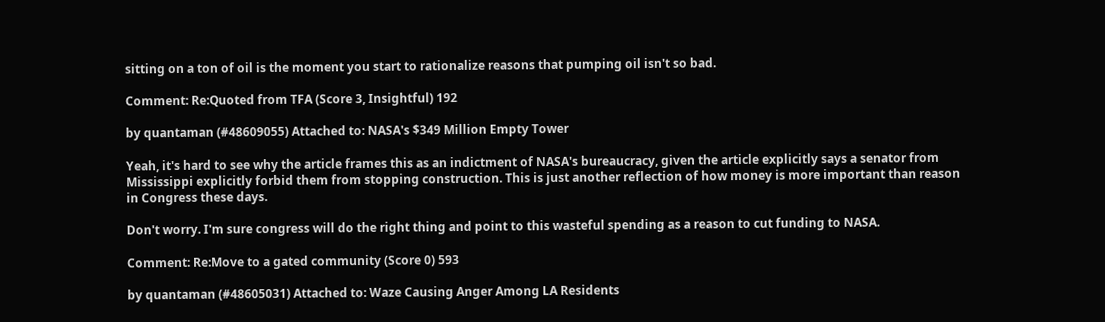sitting on a ton of oil is the moment you start to rationalize reasons that pumping oil isn't so bad.

Comment: Re:Quoted from TFA (Score 3, Insightful) 192

by quantaman (#48609055) Attached to: NASA's $349 Million Empty Tower

Yeah, it's hard to see why the article frames this as an indictment of NASA's bureaucracy, given the article explicitly says a senator from Mississippi explicitly forbid them from stopping construction. This is just another reflection of how money is more important than reason in Congress these days.

Don't worry. I'm sure congress will do the right thing and point to this wasteful spending as a reason to cut funding to NASA.

Comment: Re:Move to a gated community (Score 0) 593

by quantaman (#48605031) Attached to: Waze Causing Anger Among LA Residents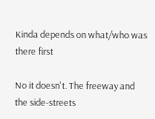Kinda depends on what/who was there first

No it doesn't. The freeway and the side-streets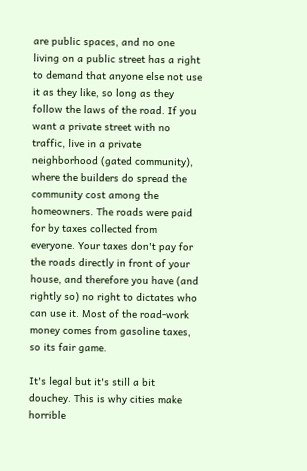are public spaces, and no one living on a public street has a right to demand that anyone else not use it as they like, so long as they follow the laws of the road. If you want a private street with no traffic, live in a private neighborhood (gated community), where the builders do spread the community cost among the homeowners. The roads were paid for by taxes collected from everyone. Your taxes don't pay for the roads directly in front of your house, and therefore you have (and rightly so) no right to dictates who can use it. Most of the road-work money comes from gasoline taxes, so its fair game.

It's legal but it's still a bit douchey. This is why cities make horrible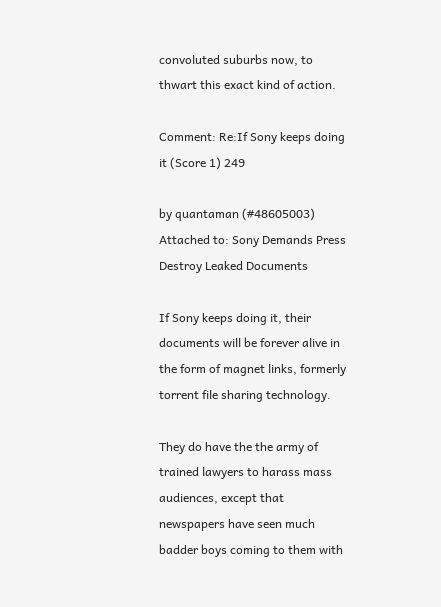convoluted suburbs now, to thwart this exact kind of action.

Comment: Re:If Sony keeps doing it (Score 1) 249

by quantaman (#48605003) Attached to: Sony Demands Press Destroy Leaked Documents

If Sony keeps doing it, their documents will be forever alive in the form of magnet links, formerly torrent file sharing technology.

They do have the the army of trained lawyers to harass mass audiences, except that newspapers have seen much badder boys coming to them with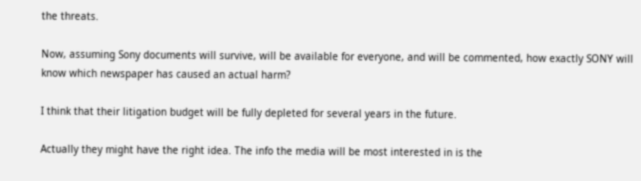the threats.

Now, assuming Sony documents will survive, will be available for everyone, and will be commented, how exactly SONY will know which newspaper has caused an actual harm?

I think that their litigation budget will be fully depleted for several years in the future.

Actually they might have the right idea. The info the media will be most interested in is the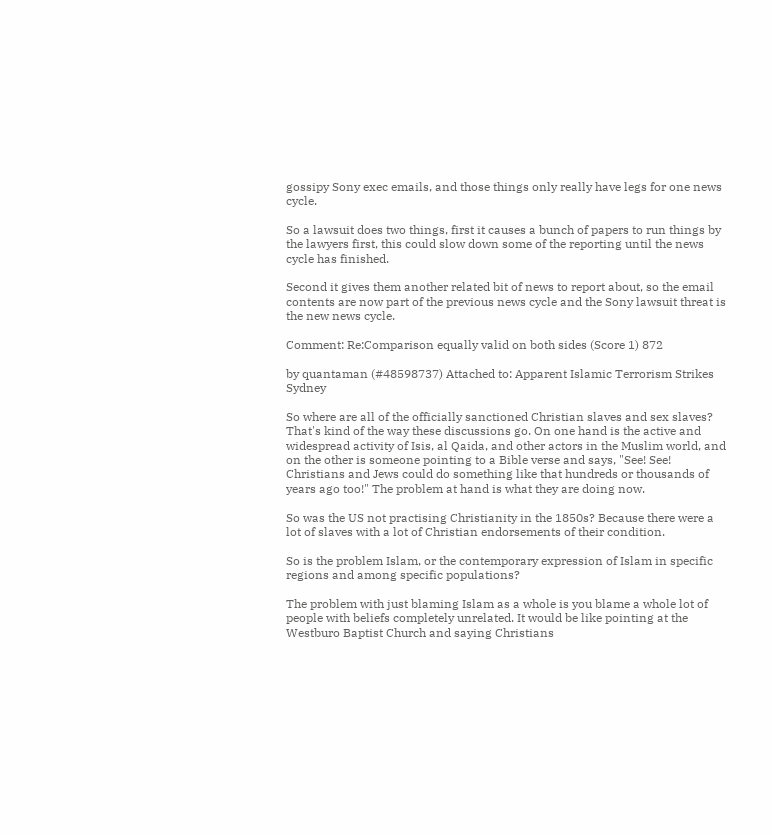gossipy Sony exec emails, and those things only really have legs for one news cycle.

So a lawsuit does two things, first it causes a bunch of papers to run things by the lawyers first, this could slow down some of the reporting until the news cycle has finished.

Second it gives them another related bit of news to report about, so the email contents are now part of the previous news cycle and the Sony lawsuit threat is the new news cycle.

Comment: Re:Comparison equally valid on both sides (Score 1) 872

by quantaman (#48598737) Attached to: Apparent Islamic Terrorism Strikes Sydney

So where are all of the officially sanctioned Christian slaves and sex slaves? That's kind of the way these discussions go. On one hand is the active and widespread activity of Isis, al Qaida, and other actors in the Muslim world, and on the other is someone pointing to a Bible verse and says, "See! See! Christians and Jews could do something like that hundreds or thousands of years ago too!" The problem at hand is what they are doing now.

So was the US not practising Christianity in the 1850s? Because there were a lot of slaves with a lot of Christian endorsements of their condition.

So is the problem Islam, or the contemporary expression of Islam in specific regions and among specific populations?

The problem with just blaming Islam as a whole is you blame a whole lot of people with beliefs completely unrelated. It would be like pointing at the Westburo Baptist Church and saying Christians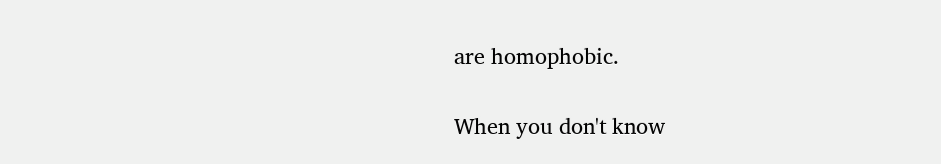are homophobic.

When you don't know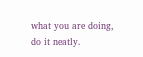what you are doing, do it neatly.